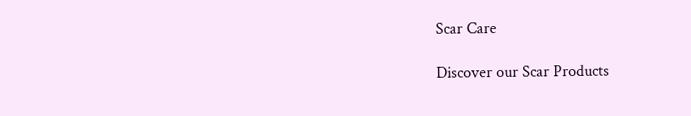Scar Care

Discover our Scar Products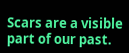Scars are a visible part of our past.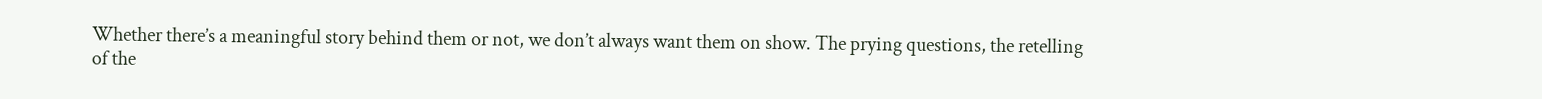Whether there’s a meaningful story behind them or not, we don’t always want them on show. The prying questions, the retelling of the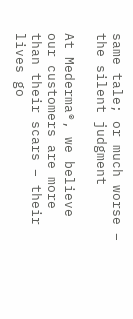same tale; or much worse – the silent judgment

At Mederma®, we believe our customers are more than their scars – their lives go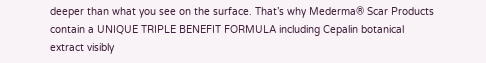deeper than what you see on the surface. That’s why Mederma® Scar Products contain a UNIQUE TRIPLE BENEFIT FORMULA including Cepalin botanical extract visibly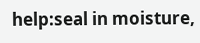help:seal in moisture,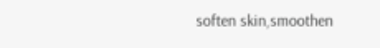soften skin,smoothen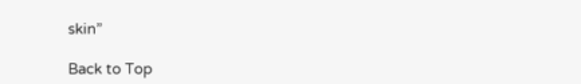skin”

Back to Top